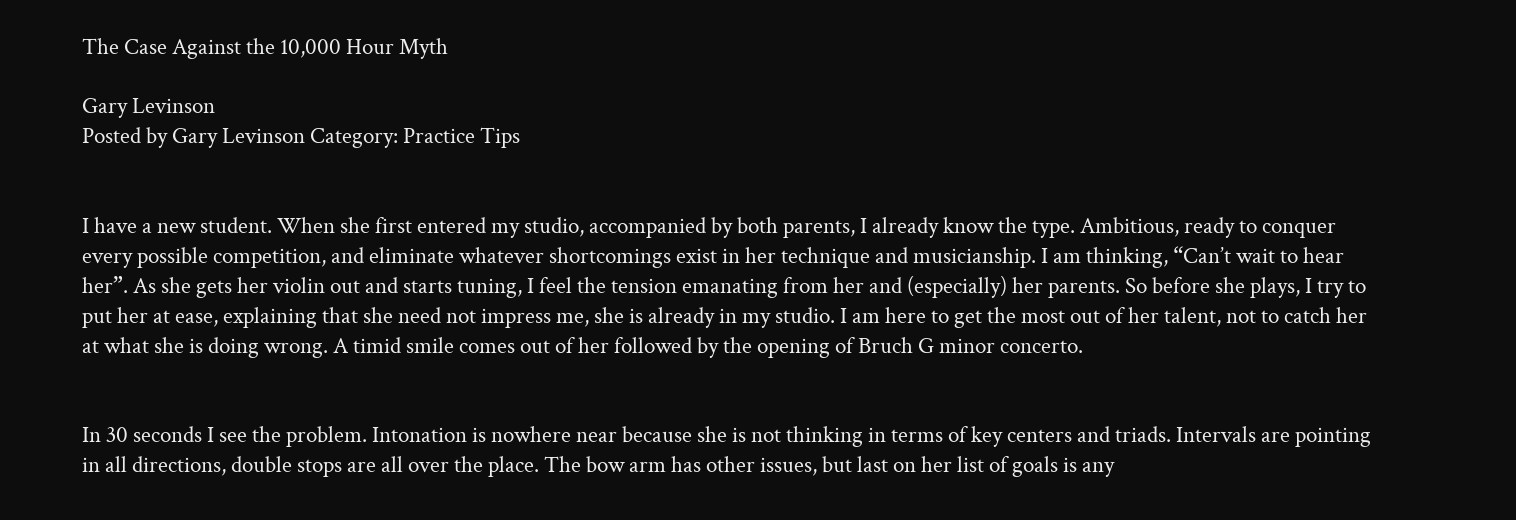The Case Against the 10,000 Hour Myth

Gary Levinson
Posted by Gary Levinson Category: Practice Tips


I have a new student. When she first entered my studio, accompanied by both parents, I already know the type. Ambitious, ready to conquer every possible competition, and eliminate whatever shortcomings exist in her technique and musicianship. I am thinking, “Can’t wait to hear her”. As she gets her violin out and starts tuning, I feel the tension emanating from her and (especially) her parents. So before she plays, I try to put her at ease, explaining that she need not impress me, she is already in my studio. I am here to get the most out of her talent, not to catch her at what she is doing wrong. A timid smile comes out of her followed by the opening of Bruch G minor concerto.


In 30 seconds I see the problem. Intonation is nowhere near because she is not thinking in terms of key centers and triads. Intervals are pointing in all directions, double stops are all over the place. The bow arm has other issues, but last on her list of goals is any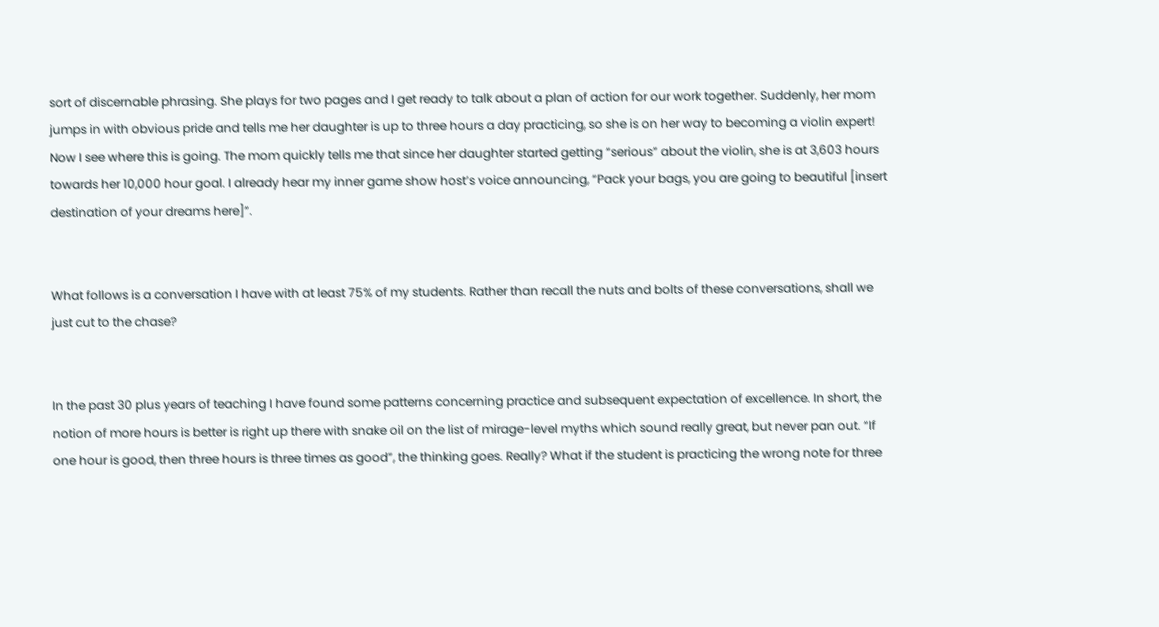sort of discernable phrasing. She plays for two pages and I get ready to talk about a plan of action for our work together. Suddenly, her mom jumps in with obvious pride and tells me her daughter is up to three hours a day practicing, so she is on her way to becoming a violin expert! Now I see where this is going. The mom quickly tells me that since her daughter started getting “serious” about the violin, she is at 3,603 hours towards her 10,000 hour goal. I already hear my inner game show host’s voice announcing, “Pack your bags, you are going to beautiful [insert destination of your dreams here]”.


What follows is a conversation I have with at least 75% of my students. Rather than recall the nuts and bolts of these conversations, shall we just cut to the chase?


In the past 30 plus years of teaching I have found some patterns concerning practice and subsequent expectation of excellence. In short, the notion of more hours is better is right up there with snake oil on the list of mirage-level myths which sound really great, but never pan out. “If one hour is good, then three hours is three times as good”, the thinking goes. Really? What if the student is practicing the wrong note for three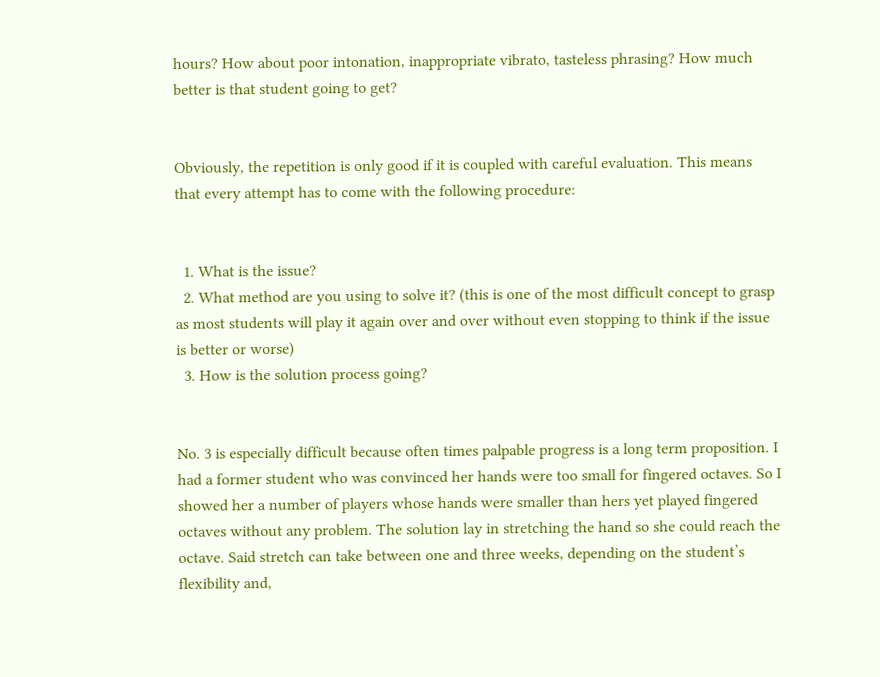hours? How about poor intonation, inappropriate vibrato, tasteless phrasing? How much better is that student going to get?


Obviously, the repetition is only good if it is coupled with careful evaluation. This means that every attempt has to come with the following procedure:


  1. What is the issue?
  2. What method are you using to solve it? (this is one of the most difficult concept to grasp as most students will play it again over and over without even stopping to think if the issue is better or worse)
  3. How is the solution process going?


No. 3 is especially difficult because often times palpable progress is a long term proposition. I had a former student who was convinced her hands were too small for fingered octaves. So I showed her a number of players whose hands were smaller than hers yet played fingered octaves without any problem. The solution lay in stretching the hand so she could reach the octave. Said stretch can take between one and three weeks, depending on the student’s flexibility and,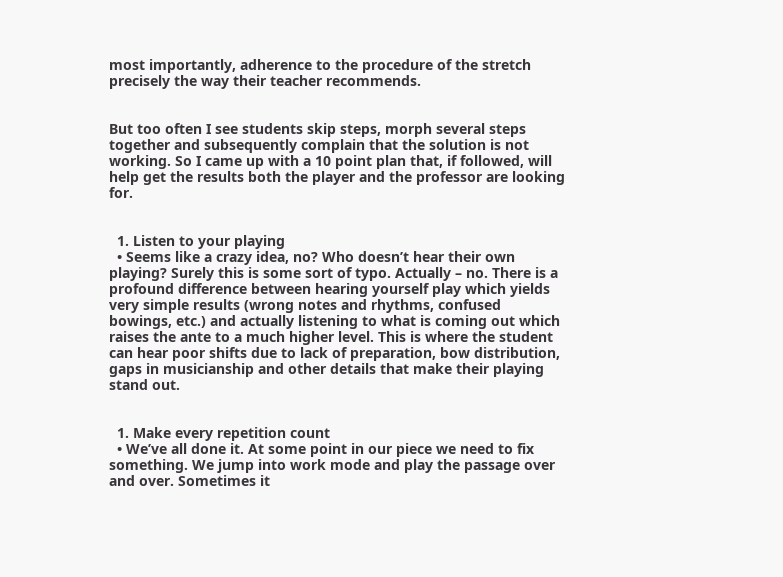most importantly, adherence to the procedure of the stretch precisely the way their teacher recommends.


But too often I see students skip steps, morph several steps together and subsequently complain that the solution is not working. So I came up with a 10 point plan that, if followed, will help get the results both the player and the professor are looking for.


  1. Listen to your playing
  • Seems like a crazy idea, no? Who doesn’t hear their own playing? Surely this is some sort of typo. Actually – no. There is a profound difference between hearing yourself play which yields very simple results (wrong notes and rhythms, confused bowings, etc.) and actually listening to what is coming out which raises the ante to a much higher level. This is where the student can hear poor shifts due to lack of preparation, bow distribution, gaps in musicianship and other details that make their playing stand out.


  1. Make every repetition count
  • We’ve all done it. At some point in our piece we need to fix something. We jump into work mode and play the passage over and over. Sometimes it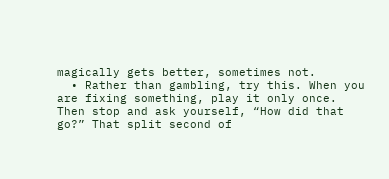magically gets better, sometimes not.
  • Rather than gambling, try this. When you are fixing something, play it only once. Then stop and ask yourself, “How did that go?” That split second of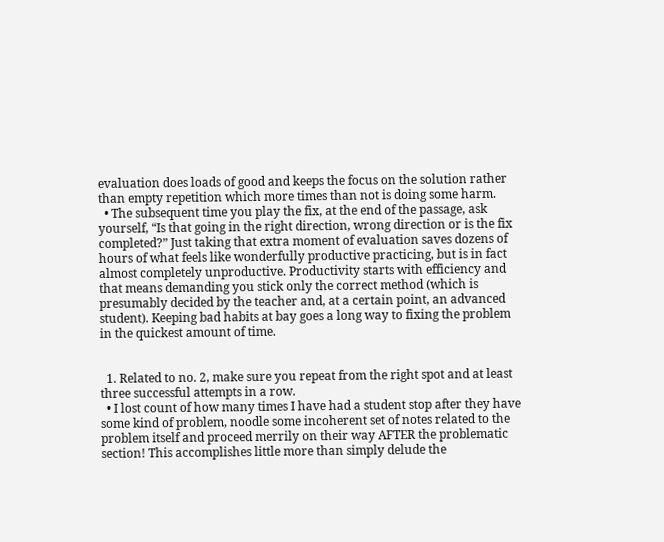evaluation does loads of good and keeps the focus on the solution rather than empty repetition which more times than not is doing some harm.
  • The subsequent time you play the fix, at the end of the passage, ask yourself, “Is that going in the right direction, wrong direction or is the fix completed?” Just taking that extra moment of evaluation saves dozens of hours of what feels like wonderfully productive practicing, but is in fact almost completely unproductive. Productivity starts with efficiency and that means demanding you stick only the correct method (which is presumably decided by the teacher and, at a certain point, an advanced student). Keeping bad habits at bay goes a long way to fixing the problem in the quickest amount of time.


  1. Related to no. 2, make sure you repeat from the right spot and at least three successful attempts in a row.
  • I lost count of how many times I have had a student stop after they have some kind of problem, noodle some incoherent set of notes related to the problem itself and proceed merrily on their way AFTER the problematic section! This accomplishes little more than simply delude the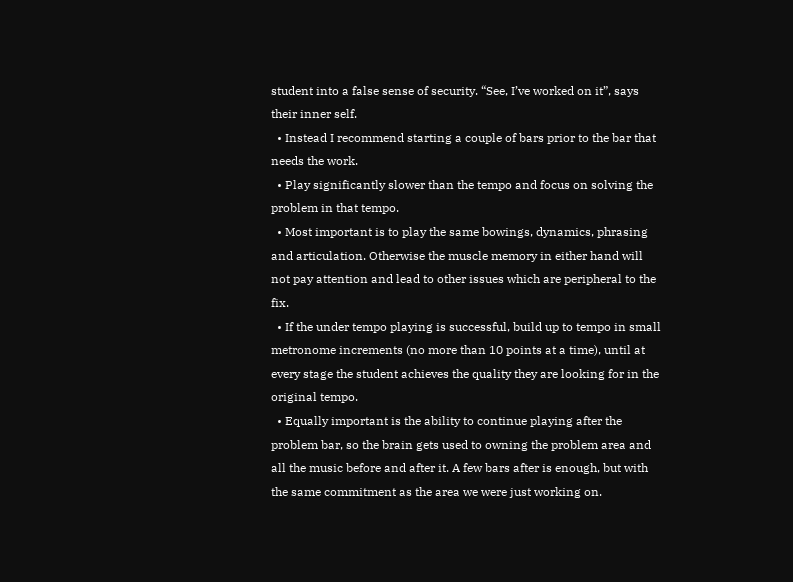student into a false sense of security. “See, I’ve worked on it”, says their inner self.
  • Instead I recommend starting a couple of bars prior to the bar that needs the work.
  • Play significantly slower than the tempo and focus on solving the problem in that tempo.
  • Most important is to play the same bowings, dynamics, phrasing and articulation. Otherwise the muscle memory in either hand will not pay attention and lead to other issues which are peripheral to the fix.
  • If the under tempo playing is successful, build up to tempo in small metronome increments (no more than 10 points at a time), until at every stage the student achieves the quality they are looking for in the original tempo.
  • Equally important is the ability to continue playing after the problem bar, so the brain gets used to owning the problem area and all the music before and after it. A few bars after is enough, but with the same commitment as the area we were just working on.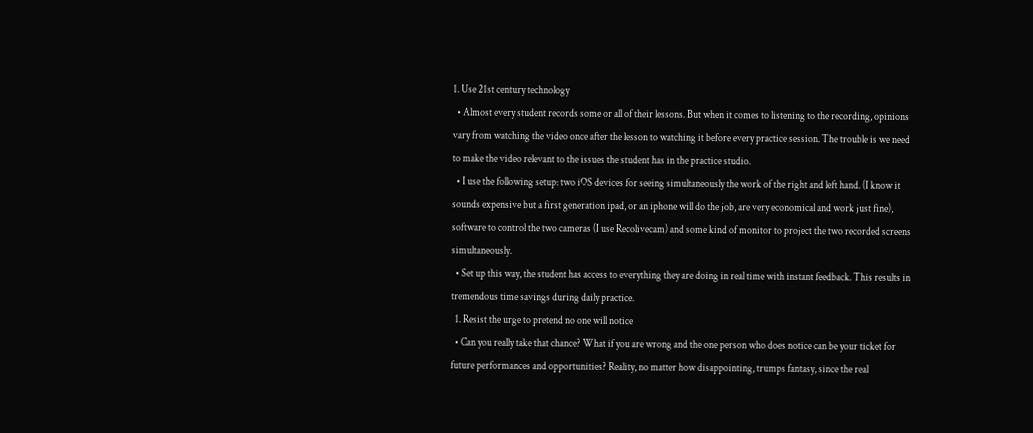1. Use 21st century technology
  • Almost every student records some or all of their lessons. But when it comes to listening to the recording, opinions vary from watching the video once after the lesson to watching it before every practice session. The trouble is we need to make the video relevant to the issues the student has in the practice studio.
  • I use the following setup: two iOS devices for seeing simultaneously the work of the right and left hand. (I know it sounds expensive but a first generation ipad, or an iphone will do the job, are very economical and work just fine), software to control the two cameras (I use Recolivecam) and some kind of monitor to project the two recorded screens simultaneously.
  • Set up this way, the student has access to everything they are doing in real time with instant feedback. This results in tremendous time savings during daily practice.
  1. Resist the urge to pretend no one will notice
  • Can you really take that chance? What if you are wrong and the one person who does notice can be your ticket for future performances and opportunities? Reality, no matter how disappointing, trumps fantasy, since the real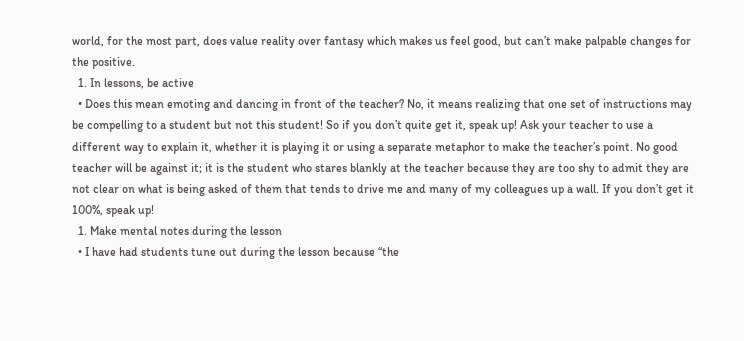world, for the most part, does value reality over fantasy which makes us feel good, but can’t make palpable changes for the positive.
  1. In lessons, be active
  • Does this mean emoting and dancing in front of the teacher? No, it means realizing that one set of instructions may be compelling to a student but not this student! So if you don’t quite get it, speak up! Ask your teacher to use a different way to explain it, whether it is playing it or using a separate metaphor to make the teacher’s point. No good teacher will be against it; it is the student who stares blankly at the teacher because they are too shy to admit they are not clear on what is being asked of them that tends to drive me and many of my colleagues up a wall. If you don’t get it 100%, speak up!
  1. Make mental notes during the lesson
  • I have had students tune out during the lesson because “the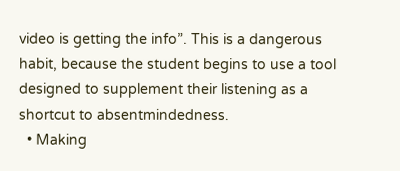video is getting the info”. This is a dangerous habit, because the student begins to use a tool designed to supplement their listening as a shortcut to absentmindedness.
  • Making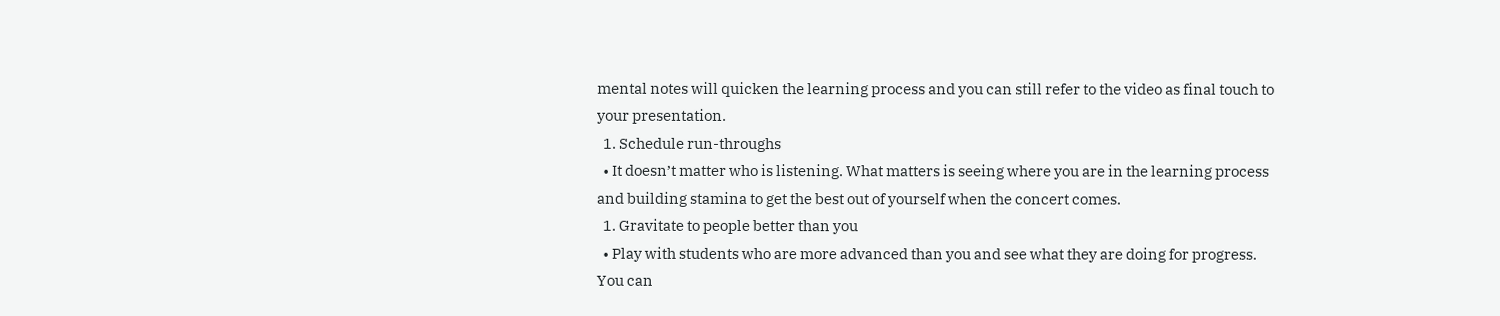mental notes will quicken the learning process and you can still refer to the video as final touch to your presentation.
  1. Schedule run-throughs
  • It doesn’t matter who is listening. What matters is seeing where you are in the learning process and building stamina to get the best out of yourself when the concert comes.
  1. Gravitate to people better than you
  • Play with students who are more advanced than you and see what they are doing for progress. You can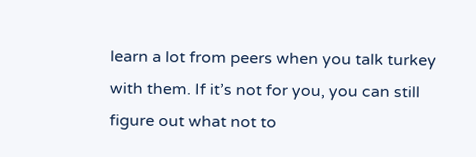learn a lot from peers when you talk turkey with them. If it’s not for you, you can still figure out what not to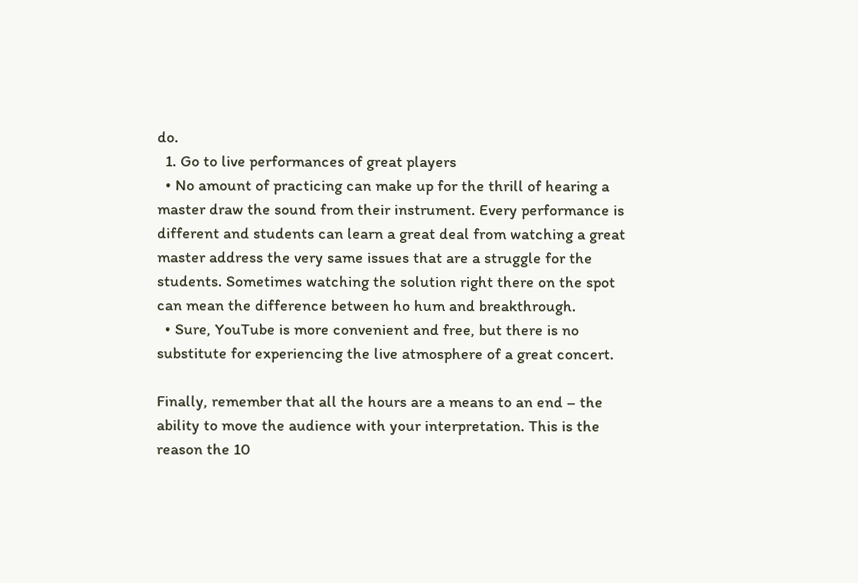do.
  1. Go to live performances of great players
  • No amount of practicing can make up for the thrill of hearing a master draw the sound from their instrument. Every performance is different and students can learn a great deal from watching a great master address the very same issues that are a struggle for the students. Sometimes watching the solution right there on the spot can mean the difference between ho hum and breakthrough.
  • Sure, YouTube is more convenient and free, but there is no substitute for experiencing the live atmosphere of a great concert.

Finally, remember that all the hours are a means to an end – the ability to move the audience with your interpretation. This is the reason the 10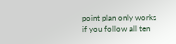point plan only works if you follow all ten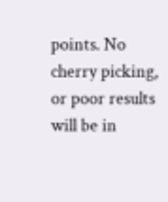points. No cherry picking, or poor results will be in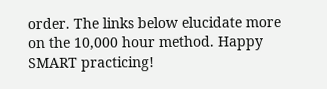order. The links below elucidate more on the 10,000 hour method. Happy SMART practicing!